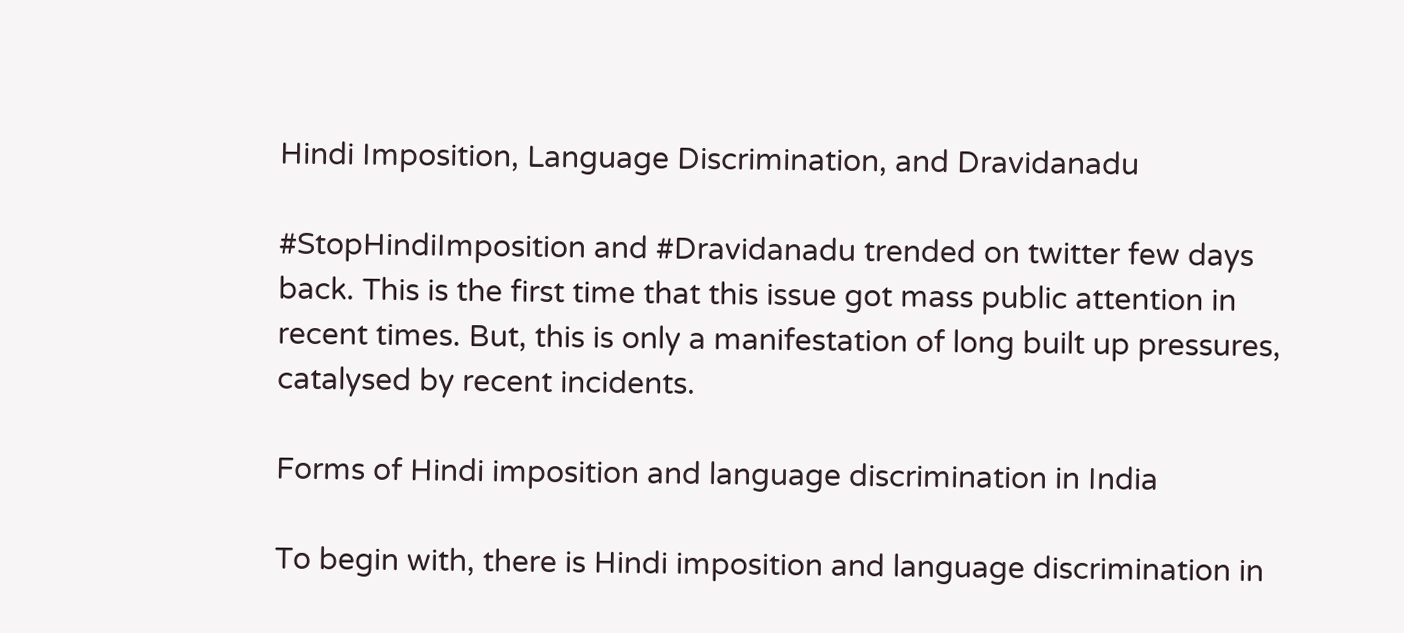Hindi Imposition, Language Discrimination, and Dravidanadu

#StopHindiImposition and #Dravidanadu trended on twitter few days back. This is the first time that this issue got mass public attention in recent times. But, this is only a manifestation of long built up pressures, catalysed by recent incidents.

Forms of Hindi imposition and language discrimination in India

To begin with, there is Hindi imposition and language discrimination in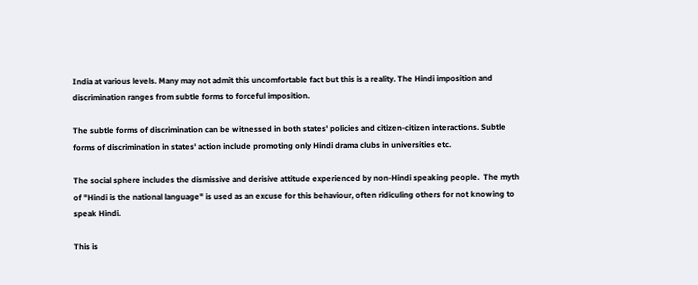India at various levels. Many may not admit this uncomfortable fact but this is a reality. The Hindi imposition and discrimination ranges from subtle forms to forceful imposition.

The subtle forms of discrimination can be witnessed in both states' policies and citizen-citizen interactions. Subtle forms of discrimination in states' action include promoting only Hindi drama clubs in universities etc.

The social sphere includes the dismissive and derisive attitude experienced by non-Hindi speaking people.  The myth of "Hindi is the national language" is used as an excuse for this behaviour, often ridiculing others for not knowing to speak Hindi.

This is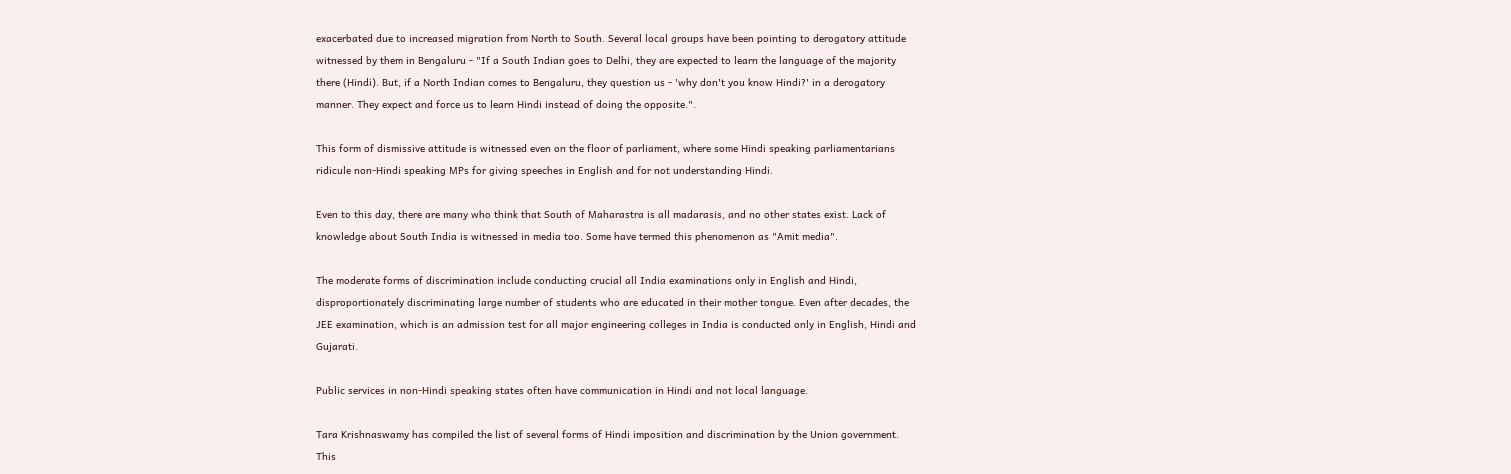exacerbated due to increased migration from North to South. Several local groups have been pointing to derogatory attitude witnessed by them in Bengaluru - "If a South Indian goes to Delhi, they are expected to learn the language of the majority there (Hindi). But, if a North Indian comes to Bengaluru, they question us - 'why don't you know Hindi?' in a derogatory manner. They expect and force us to learn Hindi instead of doing the opposite.".

This form of dismissive attitude is witnessed even on the floor of parliament, where some Hindi speaking parliamentarians ridicule non-Hindi speaking MPs for giving speeches in English and for not understanding Hindi.

Even to this day, there are many who think that South of Maharastra is all madarasis, and no other states exist. Lack of knowledge about South India is witnessed in media too. Some have termed this phenomenon as "Amit media".

The moderate forms of discrimination include conducting crucial all India examinations only in English and Hindi, disproportionately discriminating large number of students who are educated in their mother tongue. Even after decades, the JEE examination, which is an admission test for all major engineering colleges in India is conducted only in English, Hindi and Gujarati.

Public services in non-Hindi speaking states often have communication in Hindi and not local language.

Tara Krishnaswamy has compiled the list of several forms of Hindi imposition and discrimination by the Union government. This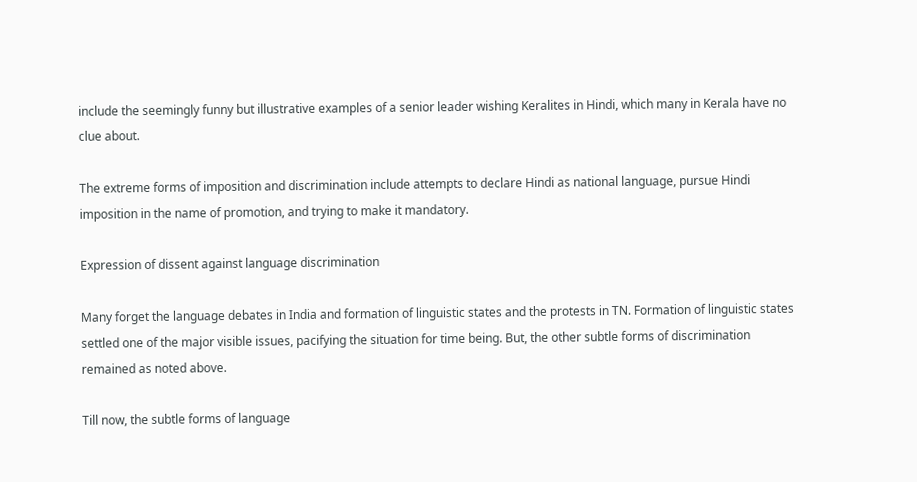include the seemingly funny but illustrative examples of a senior leader wishing Keralites in Hindi, which many in Kerala have no clue about.

The extreme forms of imposition and discrimination include attempts to declare Hindi as national language, pursue Hindi imposition in the name of promotion, and trying to make it mandatory.

Expression of dissent against language discrimination

Many forget the language debates in India and formation of linguistic states and the protests in TN. Formation of linguistic states settled one of the major visible issues, pacifying the situation for time being. But, the other subtle forms of discrimination remained as noted above.

Till now, the subtle forms of language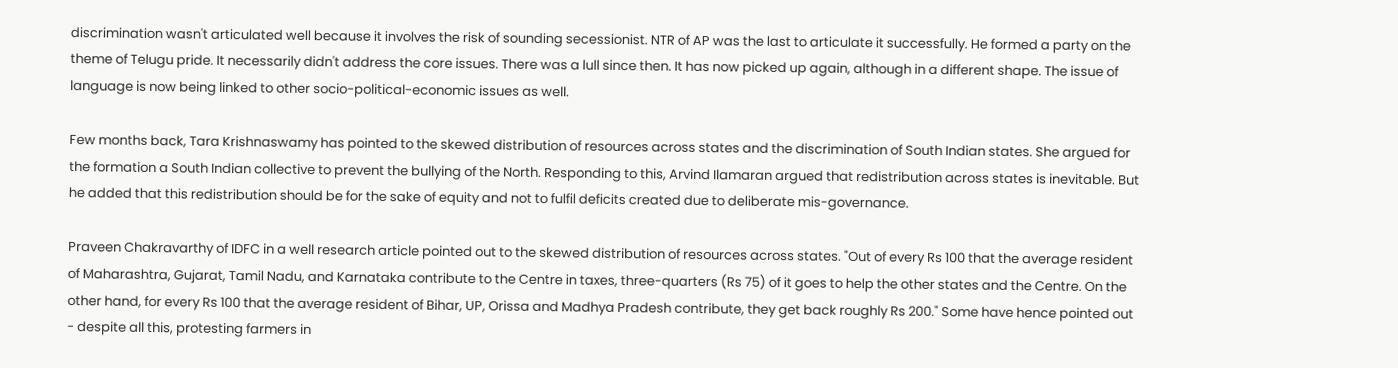discrimination wasn't articulated well because it involves the risk of sounding secessionist. NTR of AP was the last to articulate it successfully. He formed a party on the theme of Telugu pride. It necessarily didn't address the core issues. There was a lull since then. It has now picked up again, although in a different shape. The issue of language is now being linked to other socio-political-economic issues as well.

Few months back, Tara Krishnaswamy has pointed to the skewed distribution of resources across states and the discrimination of South Indian states. She argued for the formation a South Indian collective to prevent the bullying of the North. Responding to this, Arvind Ilamaran argued that redistribution across states is inevitable. But he added that this redistribution should be for the sake of equity and not to fulfil deficits created due to deliberate mis-governance.

Praveen Chakravarthy of IDFC in a well research article pointed out to the skewed distribution of resources across states. "Out of every Rs 100 that the average resident of Maharashtra, Gujarat, Tamil Nadu, and Karnataka contribute to the Centre in taxes, three-quarters (Rs 75) of it goes to help the other states and the Centre. On the other hand, for every Rs 100 that the average resident of Bihar, UP, Orissa and Madhya Pradesh contribute, they get back roughly Rs 200." Some have hence pointed out - despite all this, protesting farmers in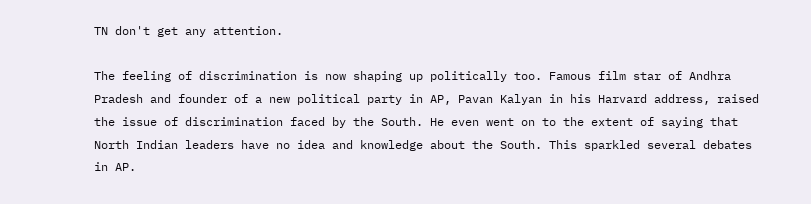TN don't get any attention.

The feeling of discrimination is now shaping up politically too. Famous film star of Andhra Pradesh and founder of a new political party in AP, Pavan Kalyan in his Harvard address, raised the issue of discrimination faced by the South. He even went on to the extent of saying that North Indian leaders have no idea and knowledge about the South. This sparkled several debates in AP.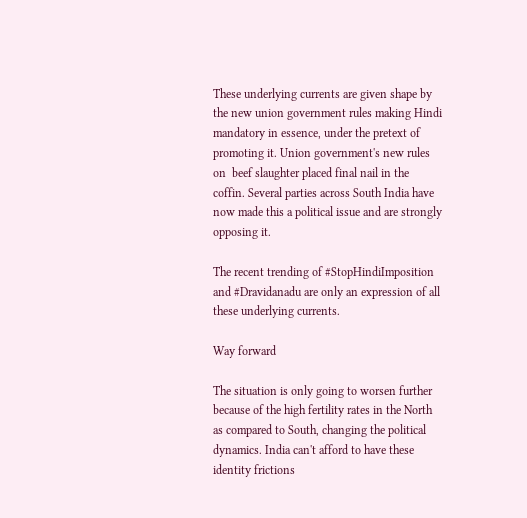These underlying currents are given shape by the new union government rules making Hindi mandatory in essence, under the pretext of promoting it. Union government's new rules on  beef slaughter placed final nail in the coffin. Several parties across South India have now made this a political issue and are strongly opposing it.

The recent trending of #StopHindiImposition and #Dravidanadu are only an expression of all these underlying currents.

Way forward

The situation is only going to worsen further because of the high fertility rates in the North as compared to South, changing the political dynamics. India can't afford to have these identity frictions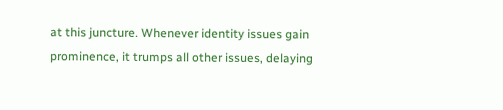at this juncture. Whenever identity issues gain prominence, it trumps all other issues, delaying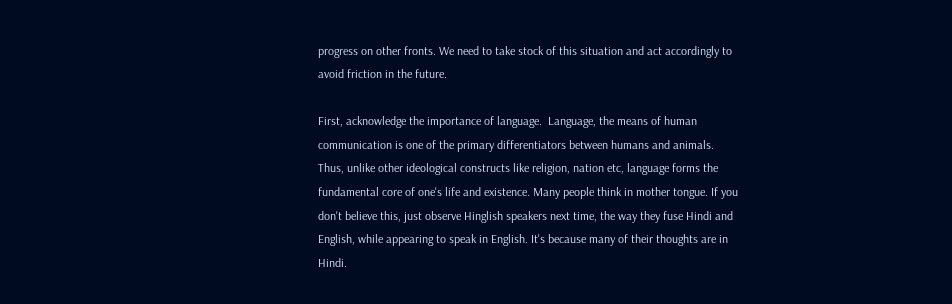progress on other fronts. We need to take stock of this situation and act accordingly to avoid friction in the future.

First, acknowledge the importance of language.  Language, the means of human communication is one of the primary differentiators between humans and animals. Thus, unlike other ideological constructs like religion, nation etc, language forms the fundamental core of one's life and existence. Many people think in mother tongue. If you don't believe this, just observe Hinglish speakers next time, the way they fuse Hindi and English, while appearing to speak in English. It's because many of their thoughts are in Hindi.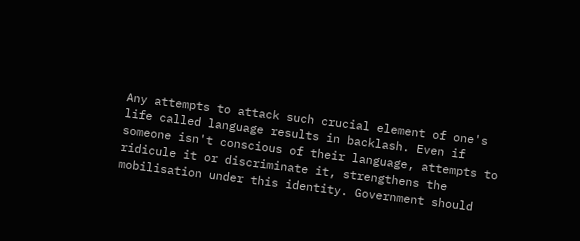Any attempts to attack such crucial element of one's life called language results in backlash. Even if someone isn't conscious of their language, attempts to ridicule it or discriminate it, strengthens the mobilisation under this identity. Government should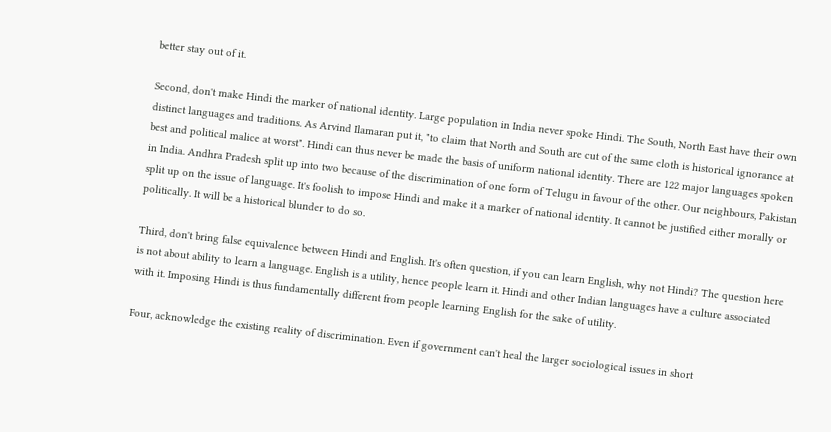better stay out of it.

Second, don't make Hindi the marker of national identity. Large population in India never spoke Hindi. The South, North East have their own distinct languages and traditions. As Arvind Ilamaran put it, "to claim that North and South are cut of the same cloth is historical ignorance at best and political malice at worst". Hindi can thus never be made the basis of uniform national identity. There are 122 major languages spoken in India. Andhra Pradesh split up into two because of the discrimination of one form of Telugu in favour of the other. Our neighbours, Pakistan split up on the issue of language. It's foolish to impose Hindi and make it a marker of national identity. It cannot be justified either morally or politically. It will be a historical blunder to do so.

Third, don't bring false equivalence between Hindi and English. It's often question, if you can learn English, why not Hindi? The question here is not about ability to learn a language. English is a utility, hence people learn it. Hindi and other Indian languages have a culture associated with it. Imposing Hindi is thus fundamentally different from people learning English for the sake of utility.

Four, acknowledge the existing reality of discrimination. Even if government can't heal the larger sociological issues in short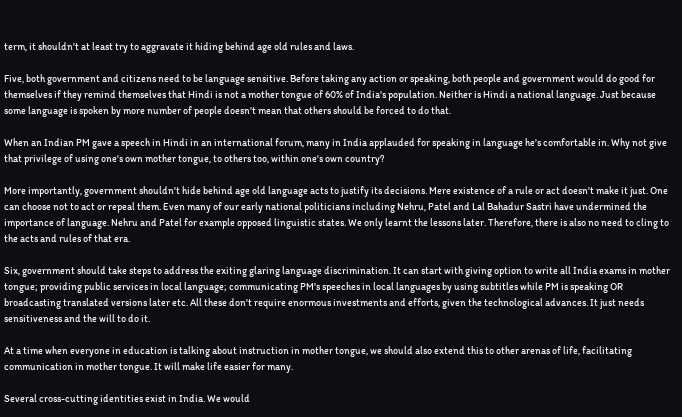term, it shouldn't at least try to aggravate it hiding behind age old rules and laws.

Five, both government and citizens need to be language sensitive. Before taking any action or speaking, both people and government would do good for themselves if they remind themselves that Hindi is not a mother tongue of 60% of India's population. Neither is Hindi a national language. Just because some language is spoken by more number of people doesn't mean that others should be forced to do that.

When an Indian PM gave a speech in Hindi in an international forum, many in India applauded for speaking in language he's comfortable in. Why not give that privilege of using one's own mother tongue, to others too, within one's own country?

More importantly, government shouldn't hide behind age old language acts to justify its decisions. Mere existence of a rule or act doesn't make it just. One can choose not to act or repeal them. Even many of our early national politicians including Nehru, Patel and Lal Bahadur Sastri have undermined the importance of language. Nehru and Patel for example opposed linguistic states. We only learnt the lessons later. Therefore, there is also no need to cling to the acts and rules of that era.

Six, government should take steps to address the exiting glaring language discrimination. It can start with giving option to write all India exams in mother tongue; providing public services in local language; communicating PM's speeches in local languages by using subtitles while PM is speaking OR broadcasting translated versions later etc. All these don't require enormous investments and efforts, given the technological advances. It just needs sensitiveness and the will to do it.

At a time when everyone in education is talking about instruction in mother tongue, we should also extend this to other arenas of life, facilitating communication in mother tongue. It will make life easier for many.

Several cross-cutting identities exist in India. We would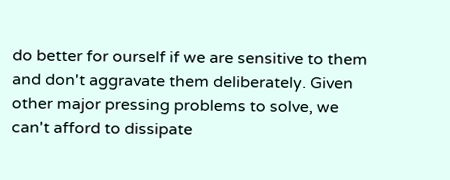do better for ourself if we are sensitive to them and don't aggravate them deliberately. Given other major pressing problems to solve, we can't afford to dissipate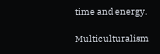time and energy.

Multiculturalism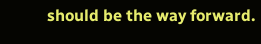should be the way forward.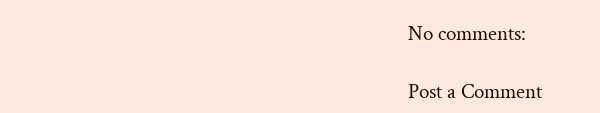No comments:

Post a Comment